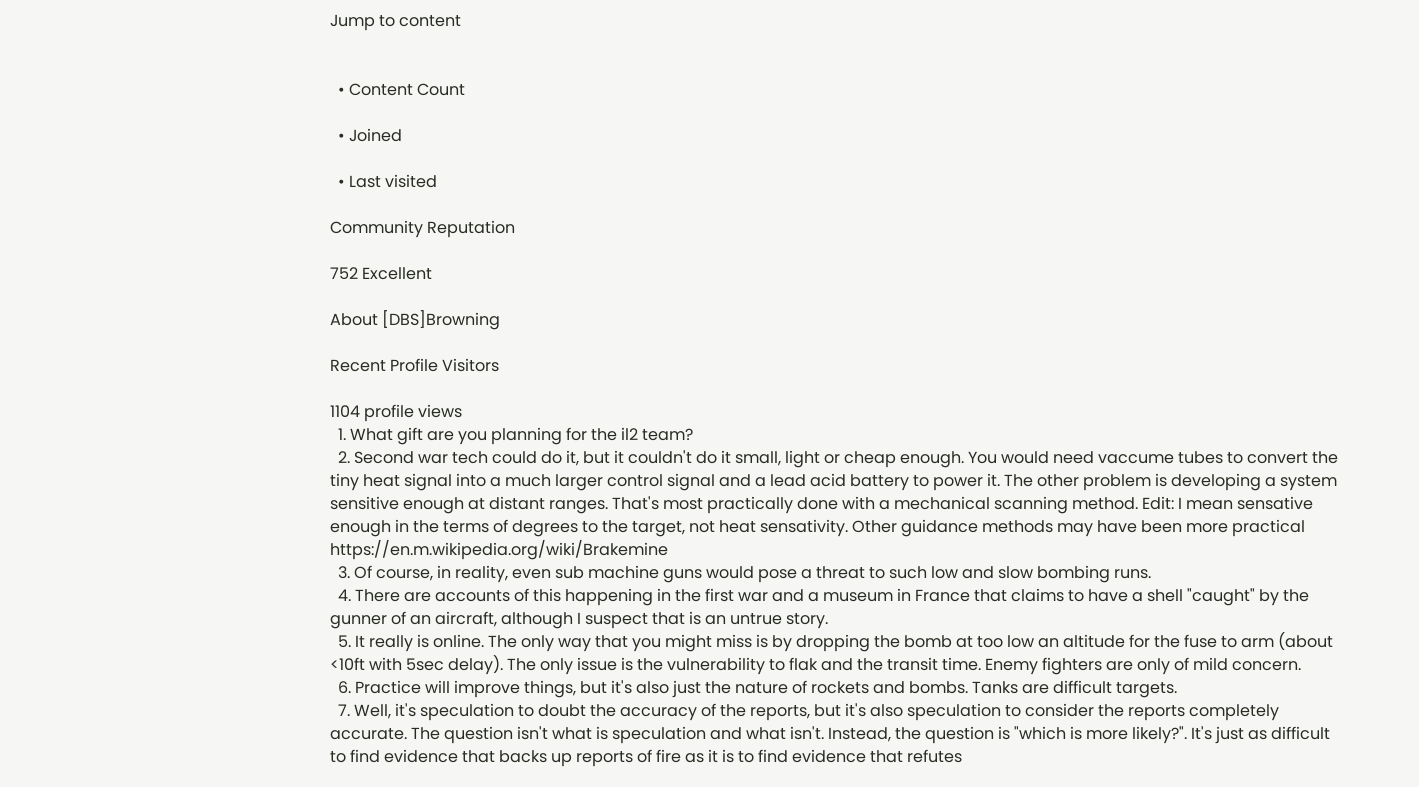Jump to content


  • Content Count

  • Joined

  • Last visited

Community Reputation

752 Excellent

About [DBS]Browning

Recent Profile Visitors

1104 profile views
  1. What gift are you planning for the il2 team?
  2. Second war tech could do it, but it couldn't do it small, light or cheap enough. You would need vaccume tubes to convert the tiny heat signal into a much larger control signal and a lead acid battery to power it. The other problem is developing a system sensitive enough at distant ranges. That's most practically done with a mechanical scanning method. Edit: I mean sensative enough in the terms of degrees to the target, not heat sensativity. Other guidance methods may have been more practical https://en.m.wikipedia.org/wiki/Brakemine
  3. Of course, in reality, even sub machine guns would pose a threat to such low and slow bombing runs.
  4. There are accounts of this happening in the first war and a museum in France that claims to have a shell "caught" by the gunner of an aircraft, although I suspect that is an untrue story.
  5. It really is online. The only way that you might miss is by dropping the bomb at too low an altitude for the fuse to arm (about <10ft with 5sec delay). The only issue is the vulnerability to flak and the transit time. Enemy fighters are only of mild concern.
  6. Practice will improve things, but it's also just the nature of rockets and bombs. Tanks are difficult targets.
  7. Well, it's speculation to doubt the accuracy of the reports, but it's also speculation to consider the reports completely accurate. The question isn't what is speculation and what isn't. Instead, the question is "which is more likely?". It's just as difficult to find evidence that backs up reports of fire as it is to find evidence that refutes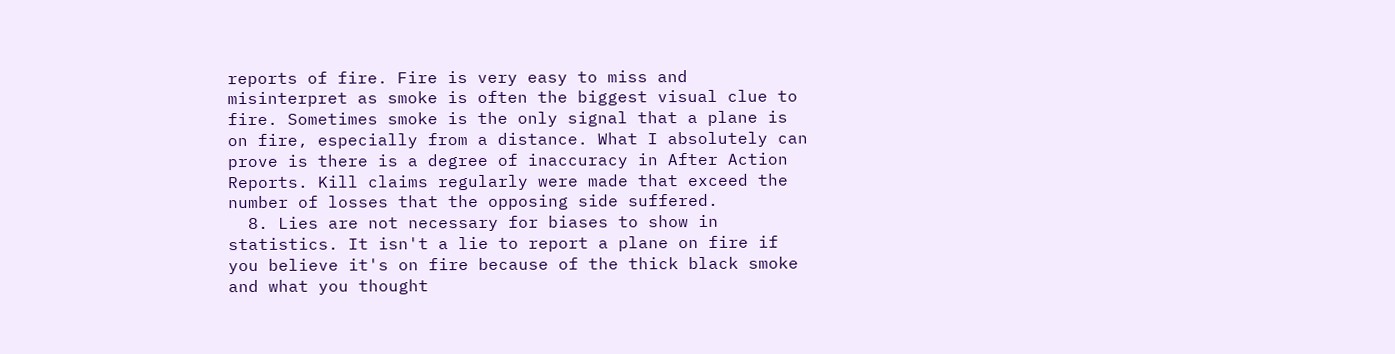reports of fire. Fire is very easy to miss and misinterpret as smoke is often the biggest visual clue to fire. Sometimes smoke is the only signal that a plane is on fire, especially from a distance. What I absolutely can prove is there is a degree of inaccuracy in After Action Reports. Kill claims regularly were made that exceed the number of losses that the opposing side suffered.
  8. Lies are not necessary for biases to show in statistics. It isn't a lie to report a plane on fire if you believe it's on fire because of the thick black smoke and what you thought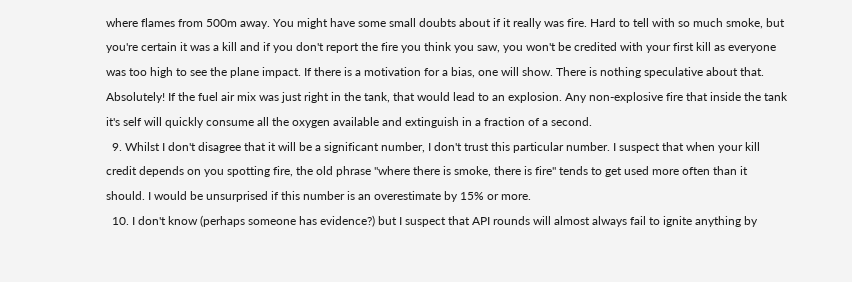where flames from 500m away. You might have some small doubts about if it really was fire. Hard to tell with so much smoke, but you're certain it was a kill and if you don't report the fire you think you saw, you won't be credited with your first kill as everyone was too high to see the plane impact. If there is a motivation for a bias, one will show. There is nothing speculative about that. Absolutely! If the fuel air mix was just right in the tank, that would lead to an explosion. Any non-explosive fire that inside the tank it's self will quickly consume all the oxygen available and extinguish in a fraction of a second.
  9. Whilst I don't disagree that it will be a significant number, I don't trust this particular number. I suspect that when your kill credit depends on you spotting fire, the old phrase "where there is smoke, there is fire" tends to get used more often than it should. I would be unsurprised if this number is an overestimate by 15% or more.
  10. I don't know (perhaps someone has evidence?) but I suspect that API rounds will almost always fail to ignite anything by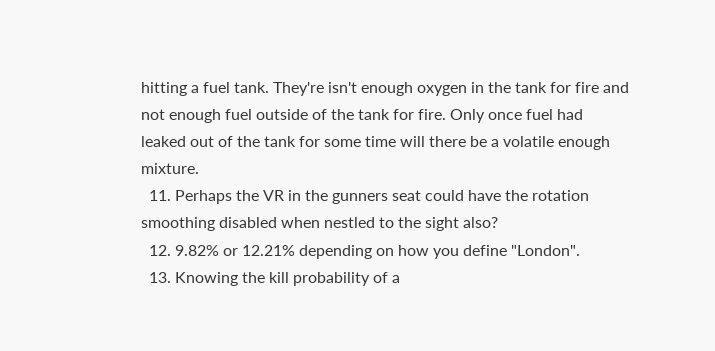hitting a fuel tank. They're isn't enough oxygen in the tank for fire and not enough fuel outside of the tank for fire. Only once fuel had leaked out of the tank for some time will there be a volatile enough mixture.
  11. Perhaps the VR in the gunners seat could have the rotation smoothing disabled when nestled to the sight also?
  12. 9.82% or 12.21% depending on how you define "London".
  13. Knowing the kill probability of a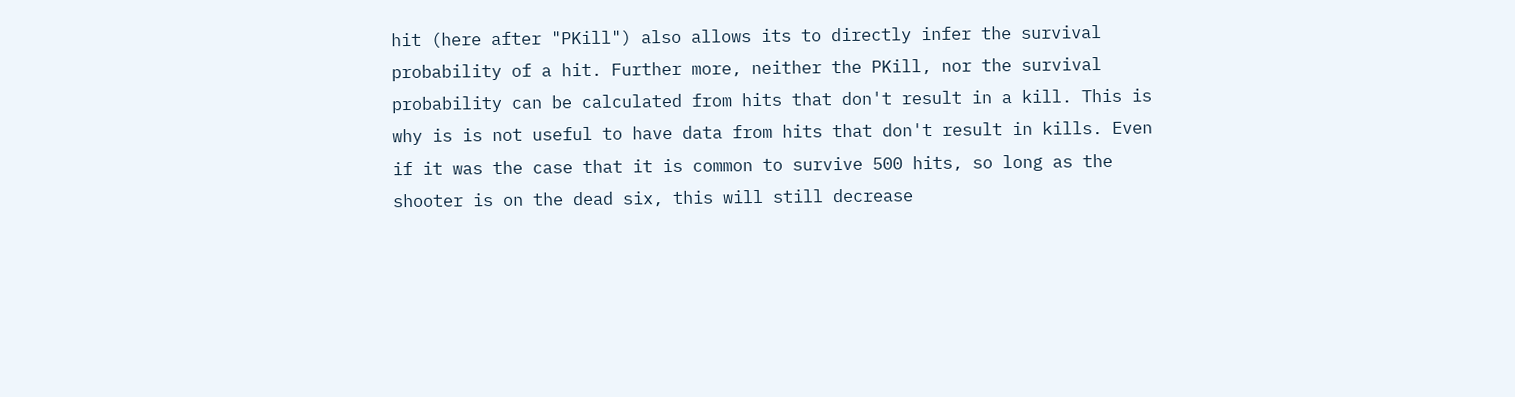hit (here after "PKill") also allows its to directly infer the survival probability of a hit. Further more, neither the PKill, nor the survival probability can be calculated from hits that don't result in a kill. This is why is is not useful to have data from hits that don't result in kills. Even if it was the case that it is common to survive 500 hits, so long as the shooter is on the dead six, this will still decrease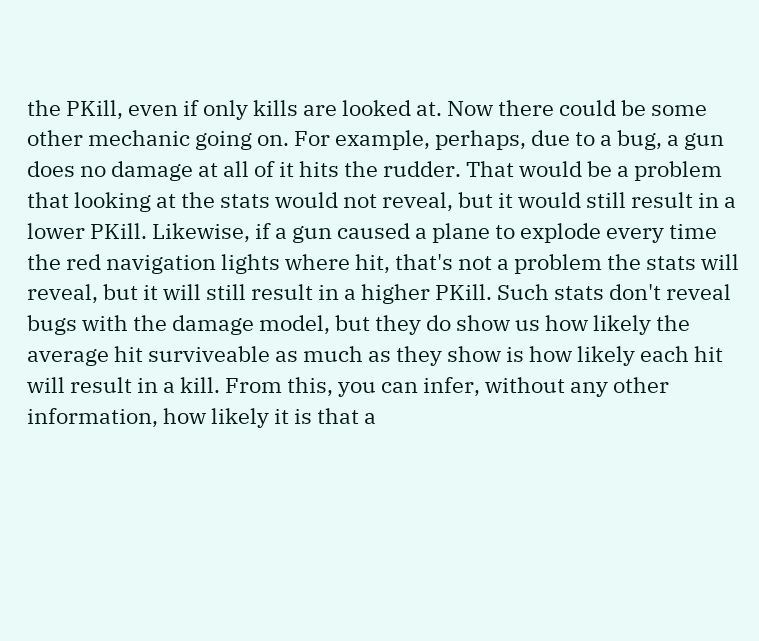the PKill, even if only kills are looked at. Now there could be some other mechanic going on. For example, perhaps, due to a bug, a gun does no damage at all of it hits the rudder. That would be a problem that looking at the stats would not reveal, but it would still result in a lower PKill. Likewise, if a gun caused a plane to explode every time the red navigation lights where hit, that's not a problem the stats will reveal, but it will still result in a higher PKill. Such stats don't reveal bugs with the damage model, but they do show us how likely the average hit surviveable as much as they show is how likely each hit will result in a kill. From this, you can infer, without any other information, how likely it is that a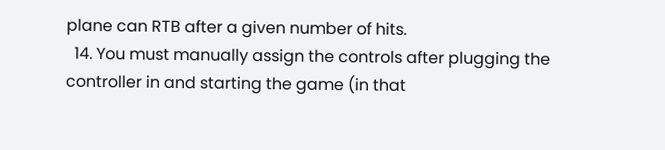plane can RTB after a given number of hits.
  14. You must manually assign the controls after plugging the controller in and starting the game (in that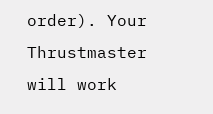order). Your Thrustmaster will work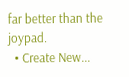far better than the joypad.
  • Create New...